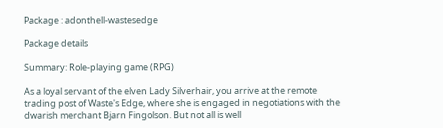Package : adonthell-wastesedge

Package details

Summary: Role-playing game (RPG)

As a loyal servant of the elven Lady Silverhair, you arrive at the remote
trading post of Waste's Edge, where she is engaged in negotiations with the
dwarish merchant Bjarn Fingolson. But not all is well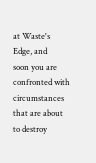at Waste's Edge, and
soon you are confronted with circumstances that are about to destroy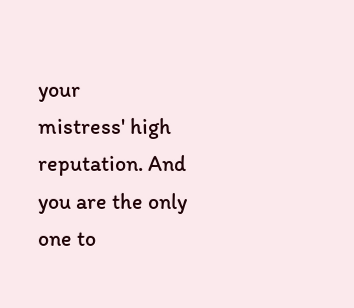your
mistress' high reputation. And you are the only one to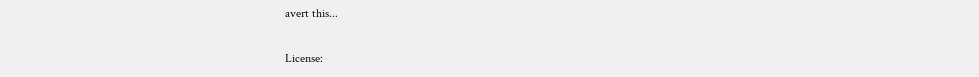avert this...

License: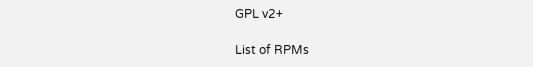GPL v2+

List of RPMs